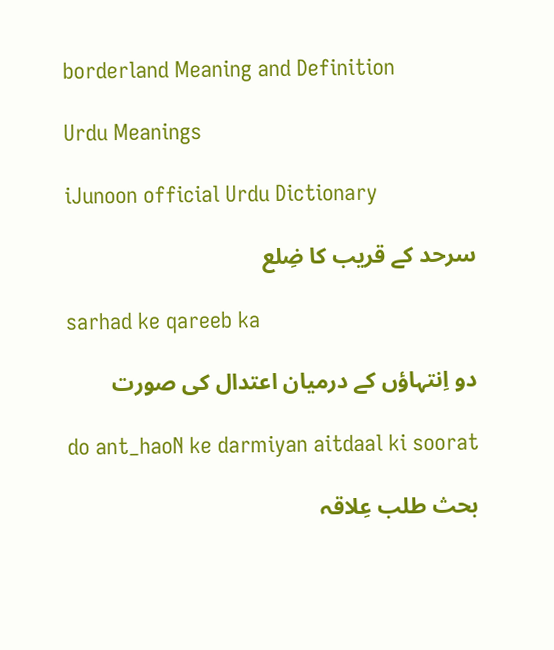borderland Meaning and Definition

Urdu Meanings

iJunoon official Urdu Dictionary

سرحد کے قریب کا ضِلع

sarhad ke qareeb ka

دو اِنتہاؤں کے درمیان اعتدال کی صورت

do ant_haoN ke darmiyan aitdaal ki soorat

بحث طلب عِلاقہ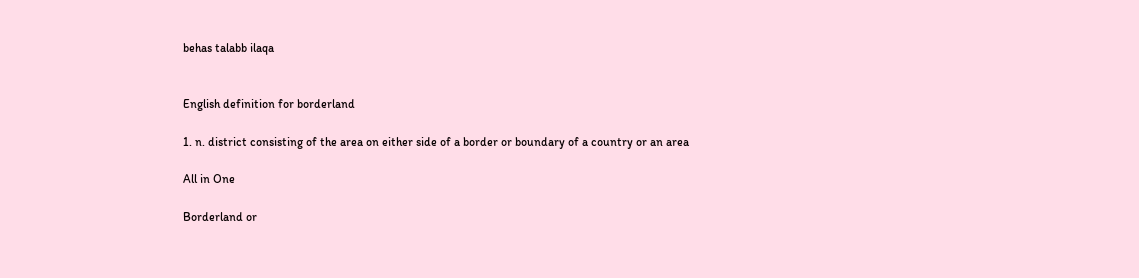behas talabb ilaqa


English definition for borderland

1. n. district consisting of the area on either side of a border or boundary of a country or an area

All in One

Borderland or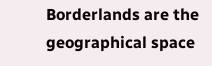Borderlands are the geographical space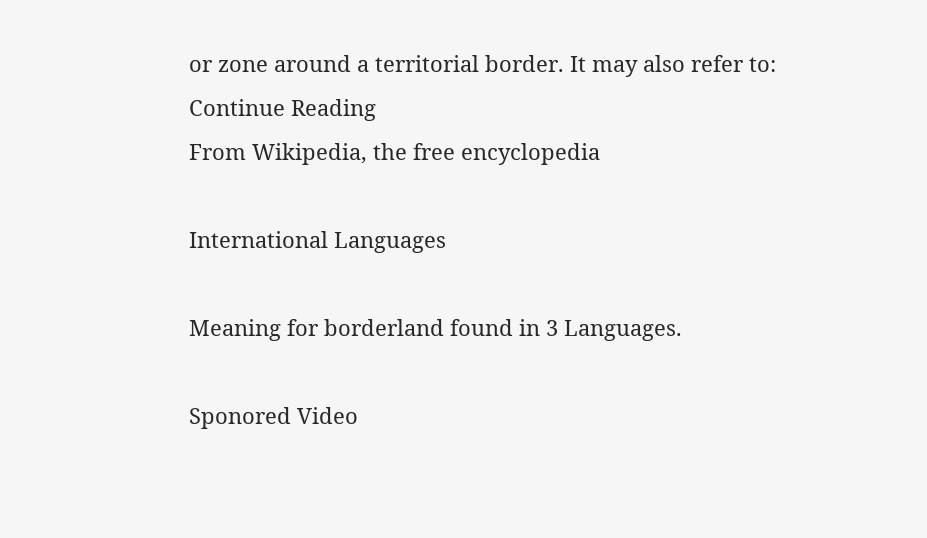or zone around a territorial border. It may also refer to:
Continue Reading
From Wikipedia, the free encyclopedia

International Languages

Meaning for borderland found in 3 Languages.

Sponored Video